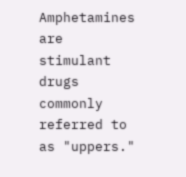Amphetamines are stimulant drugs commonly referred to as "uppers."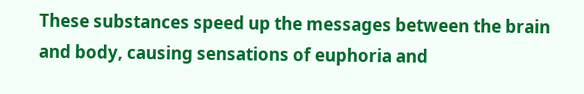These substances speed up the messages between the brain and body, causing sensations of euphoria and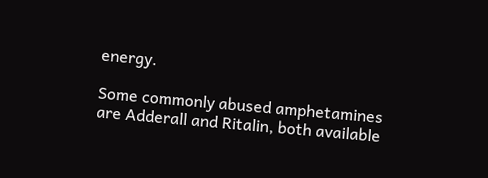energy.

Some commonly abused amphetamines are Adderall and Ritalin, both available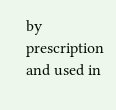by prescription and used in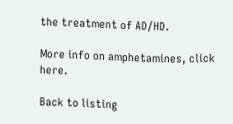the treatment of AD/HD.

More info on amphetamines, click here.

Back to listing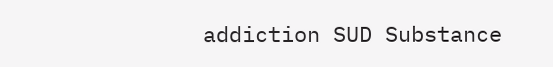addiction SUD Substance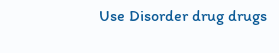Use Disorder drug drugs